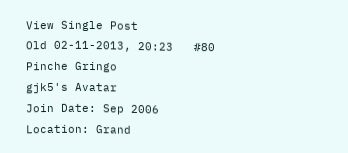View Single Post
Old 02-11-2013, 20:23   #80
Pinche Gringo
gjk5's Avatar
Join Date: Sep 2006
Location: Grand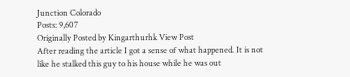Junction Colorado
Posts: 9,607
Originally Posted by Kingarthurhk View Post
After reading the article I got a sense of what happened. It is not like he stalked this guy to his house while he was out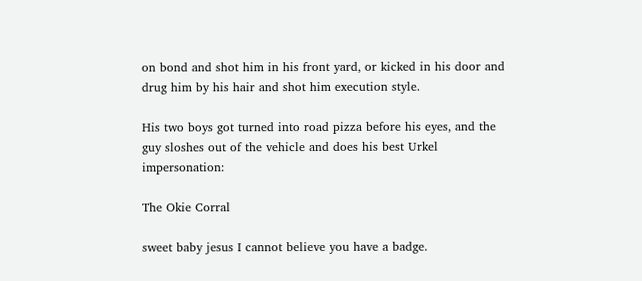on bond and shot him in his front yard, or kicked in his door and drug him by his hair and shot him execution style.

His two boys got turned into road pizza before his eyes, and the guy sloshes out of the vehicle and does his best Urkel impersonation:

The Okie Corral

sweet baby jesus I cannot believe you have a badge.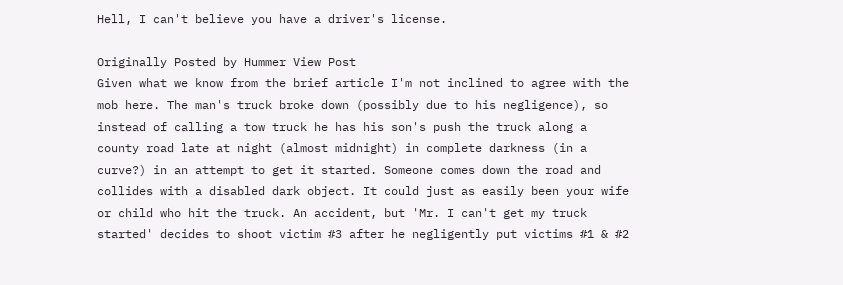Hell, I can't believe you have a driver's license.

Originally Posted by Hummer View Post
Given what we know from the brief article I'm not inclined to agree with the mob here. The man's truck broke down (possibly due to his negligence), so instead of calling a tow truck he has his son's push the truck along a county road late at night (almost midnight) in complete darkness (in a curve?) in an attempt to get it started. Someone comes down the road and collides with a disabled dark object. It could just as easily been your wife or child who hit the truck. An accident, but 'Mr. I can't get my truck started' decides to shoot victim #3 after he negligently put victims #1 & #2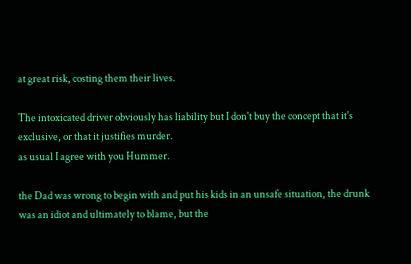at great risk, costing them their lives.

The intoxicated driver obviously has liability but I don't buy the concept that it's exclusive, or that it justifies murder.
as usual I agree with you Hummer.

the Dad was wrong to begin with and put his kids in an unsafe situation, the drunk was an idiot and ultimately to blame, but the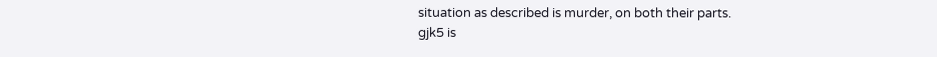situation as described is murder, on both their parts.
gjk5 is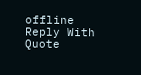offline   Reply With Quote